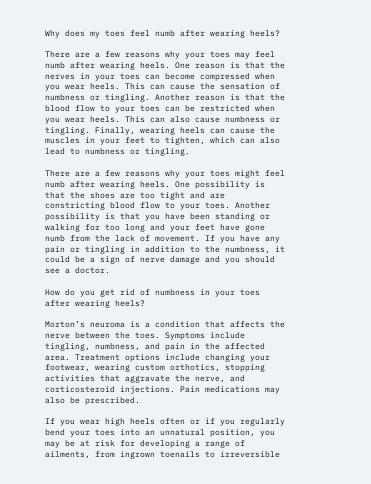Why does my toes feel numb after wearing heels?

There are a few reasons why your toes may feel numb after wearing heels. One reason is that the nerves in your toes can become compressed when you wear heels. This can cause the sensation of numbness or tingling. Another reason is that the blood flow to your toes can be restricted when you wear heels. This can also cause numbness or tingling. Finally, wearing heels can cause the muscles in your feet to tighten, which can also lead to numbness or tingling.

There are a few reasons why your toes might feel numb after wearing heels. One possibility is that the shoes are too tight and are constricting blood flow to your toes. Another possibility is that you have been standing or walking for too long and your feet have gone numb from the lack of movement. If you have any pain or tingling in addition to the numbness, it could be a sign of nerve damage and you should see a doctor.

How do you get rid of numbness in your toes after wearing heels?

Morton’s neuroma is a condition that affects the nerve between the toes. Symptoms include tingling, numbness, and pain in the affected area. Treatment options include changing your footwear, wearing custom orthotics, stopping activities that aggravate the nerve, and corticosteroid injections. Pain medications may also be prescribed.

If you wear high heels often or if you regularly bend your toes into an unnatural position, you may be at risk for developing a range of ailments, from ingrown toenails to irreversible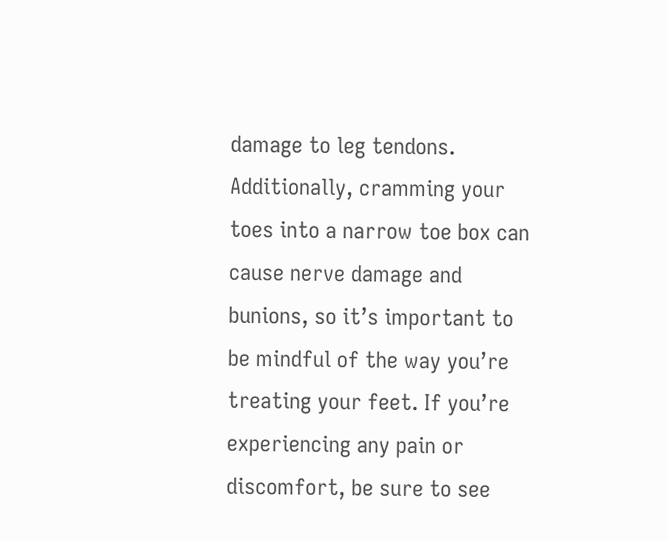damage to leg tendons. Additionally, cramming your toes into a narrow toe box can cause nerve damage and bunions, so it’s important to be mindful of the way you’re treating your feet. If you’re experiencing any pain or discomfort, be sure to see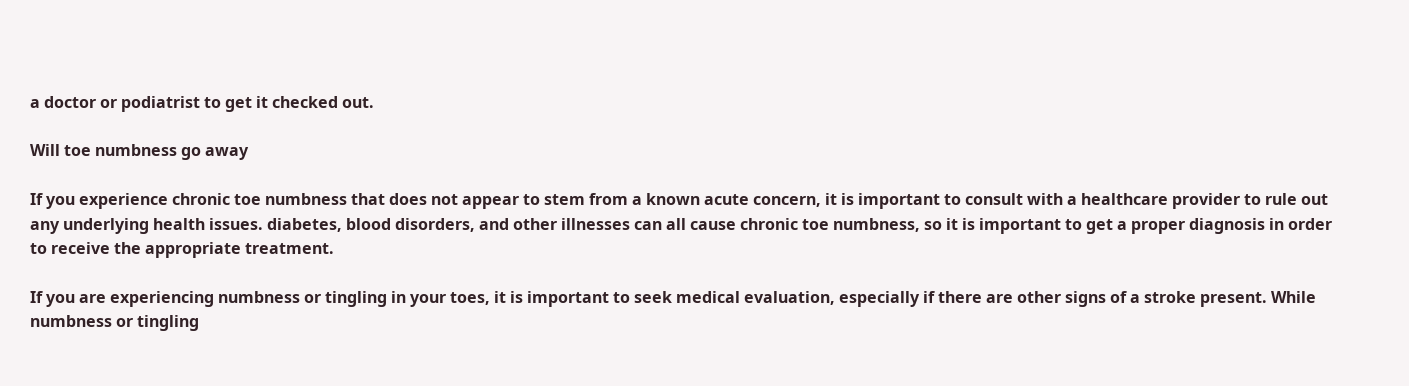a doctor or podiatrist to get it checked out.

Will toe numbness go away

If you experience chronic toe numbness that does not appear to stem from a known acute concern, it is important to consult with a healthcare provider to rule out any underlying health issues. diabetes, blood disorders, and other illnesses can all cause chronic toe numbness, so it is important to get a proper diagnosis in order to receive the appropriate treatment.

If you are experiencing numbness or tingling in your toes, it is important to seek medical evaluation, especially if there are other signs of a stroke present. While numbness or tingling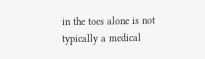in the toes alone is not typically a medical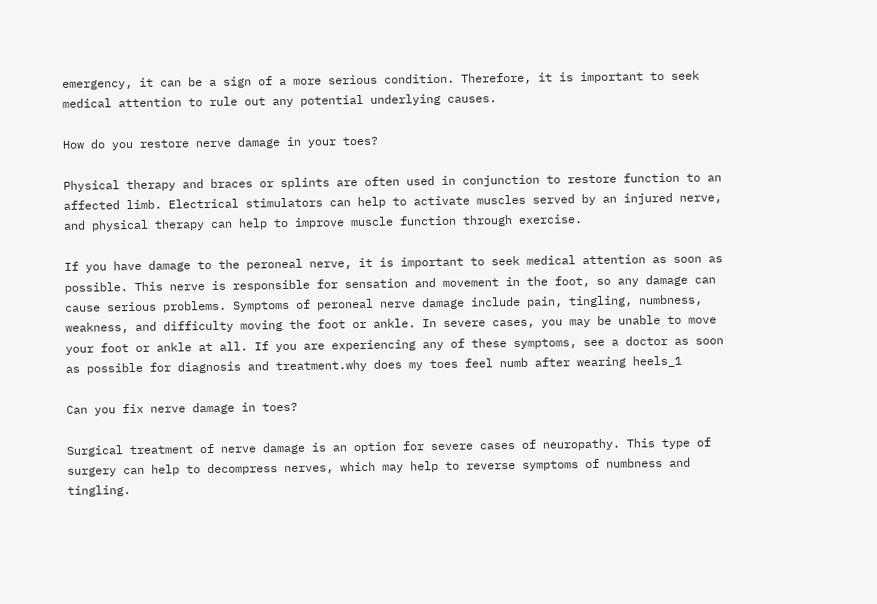emergency, it can be a sign of a more serious condition. Therefore, it is important to seek medical attention to rule out any potential underlying causes.

How do you restore nerve damage in your toes?

Physical therapy and braces or splints are often used in conjunction to restore function to an affected limb. Electrical stimulators can help to activate muscles served by an injured nerve, and physical therapy can help to improve muscle function through exercise.

If you have damage to the peroneal nerve, it is important to seek medical attention as soon as possible. This nerve is responsible for sensation and movement in the foot, so any damage can cause serious problems. Symptoms of peroneal nerve damage include pain, tingling, numbness, weakness, and difficulty moving the foot or ankle. In severe cases, you may be unable to move your foot or ankle at all. If you are experiencing any of these symptoms, see a doctor as soon as possible for diagnosis and treatment.why does my toes feel numb after wearing heels_1

Can you fix nerve damage in toes?

Surgical treatment of nerve damage is an option for severe cases of neuropathy. This type of surgery can help to decompress nerves, which may help to reverse symptoms of numbness and tingling.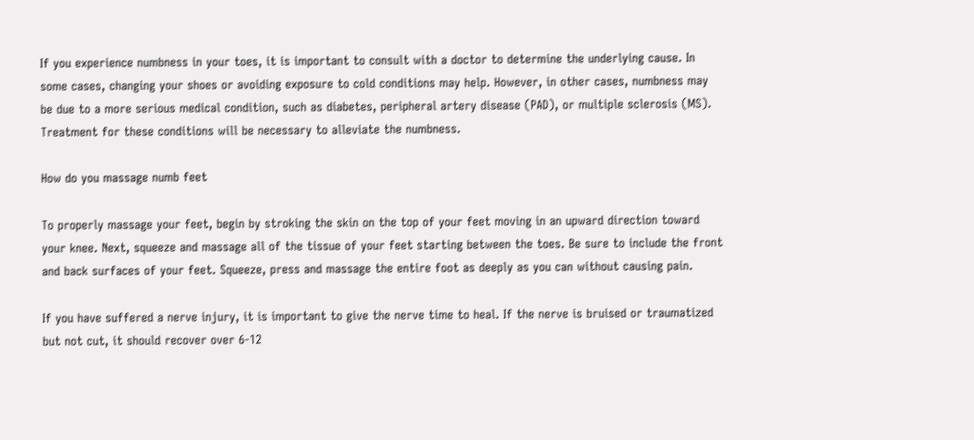If you experience numbness in your toes, it is important to consult with a doctor to determine the underlying cause. In some cases, changing your shoes or avoiding exposure to cold conditions may help. However, in other cases, numbness may be due to a more serious medical condition, such as diabetes, peripheral artery disease (PAD), or multiple sclerosis (MS). Treatment for these conditions will be necessary to alleviate the numbness.

How do you massage numb feet

To properly massage your feet, begin by stroking the skin on the top of your feet moving in an upward direction toward your knee. Next, squeeze and massage all of the tissue of your feet starting between the toes. Be sure to include the front and back surfaces of your feet. Squeeze, press and massage the entire foot as deeply as you can without causing pain.

If you have suffered a nerve injury, it is important to give the nerve time to heal. If the nerve is bruised or traumatized but not cut, it should recover over 6-12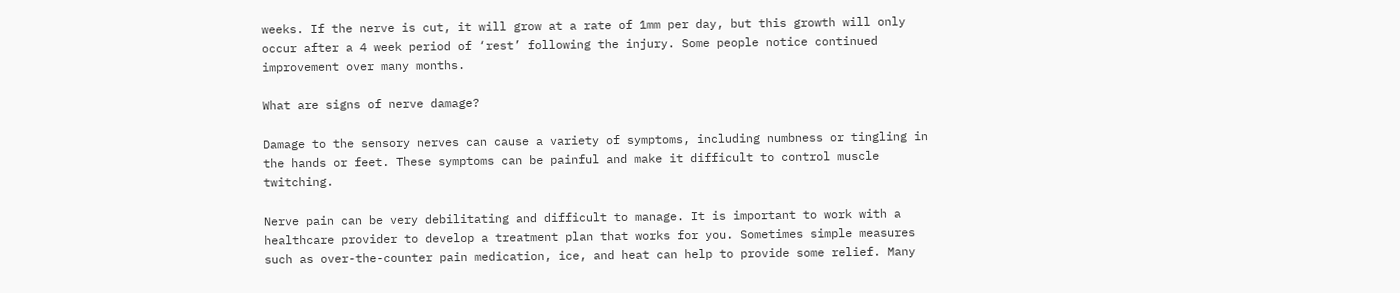weeks. If the nerve is cut, it will grow at a rate of 1mm per day, but this growth will only occur after a 4 week period of ‘rest’ following the injury. Some people notice continued improvement over many months.

What are signs of nerve damage?

Damage to the sensory nerves can cause a variety of symptoms, including numbness or tingling in the hands or feet. These symptoms can be painful and make it difficult to control muscle twitching.

Nerve pain can be very debilitating and difficult to manage. It is important to work with a healthcare provider to develop a treatment plan that works for you. Sometimes simple measures such as over-the-counter pain medication, ice, and heat can help to provide some relief. Many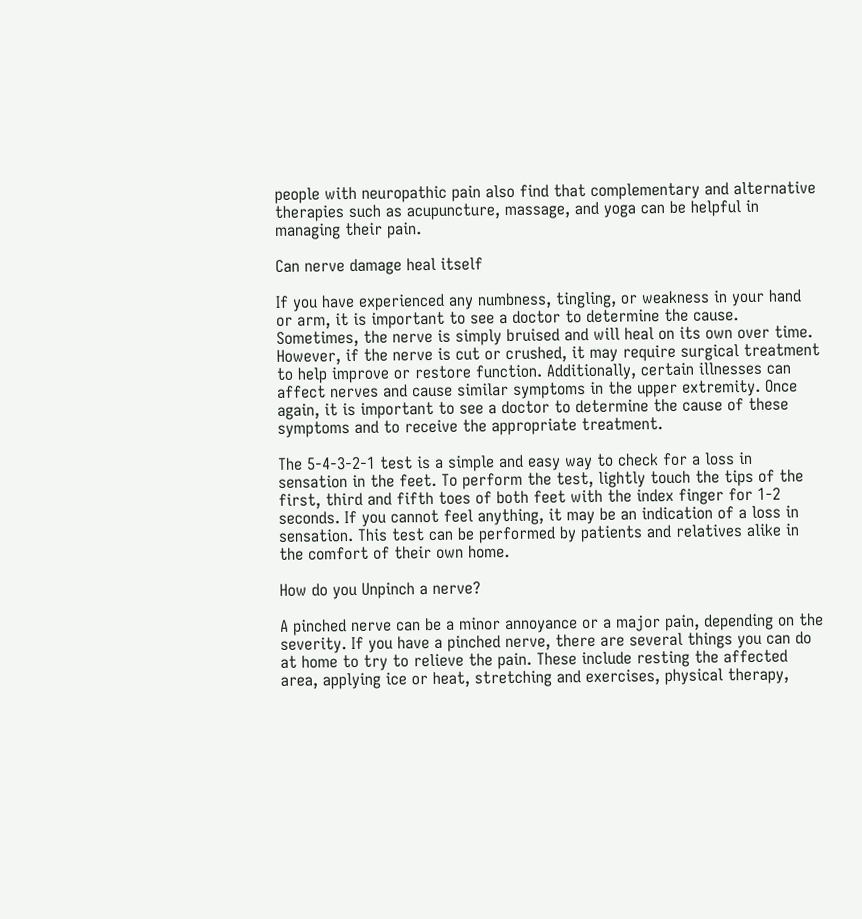people with neuropathic pain also find that complementary and alternative therapies such as acupuncture, massage, and yoga can be helpful in managing their pain.

Can nerve damage heal itself

If you have experienced any numbness, tingling, or weakness in your hand or arm, it is important to see a doctor to determine the cause. Sometimes, the nerve is simply bruised and will heal on its own over time. However, if the nerve is cut or crushed, it may require surgical treatment to help improve or restore function. Additionally, certain illnesses can affect nerves and cause similar symptoms in the upper extremity. Once again, it is important to see a doctor to determine the cause of these symptoms and to receive the appropriate treatment.

The 5-4-3-2-1 test is a simple and easy way to check for a loss in sensation in the feet. To perform the test, lightly touch the tips of the first, third and fifth toes of both feet with the index finger for 1-2 seconds. If you cannot feel anything, it may be an indication of a loss in sensation. This test can be performed by patients and relatives alike in the comfort of their own home.

How do you Unpinch a nerve?

A pinched nerve can be a minor annoyance or a major pain, depending on the severity. If you have a pinched nerve, there are several things you can do at home to try to relieve the pain. These include resting the affected area, applying ice or heat, stretching and exercises, physical therapy,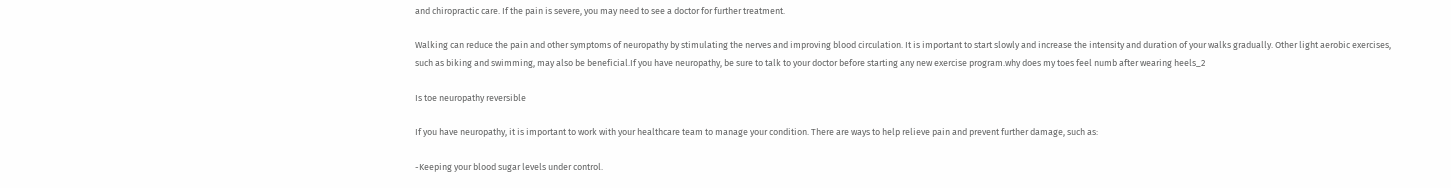and chiropractic care. If the pain is severe, you may need to see a doctor for further treatment.

Walking can reduce the pain and other symptoms of neuropathy by stimulating the nerves and improving blood circulation. It is important to start slowly and increase the intensity and duration of your walks gradually. Other light aerobic exercises, such as biking and swimming, may also be beneficial.If you have neuropathy, be sure to talk to your doctor before starting any new exercise program.why does my toes feel numb after wearing heels_2

Is toe neuropathy reversible

If you have neuropathy, it is important to work with your healthcare team to manage your condition. There are ways to help relieve pain and prevent further damage, such as:

-Keeping your blood sugar levels under control.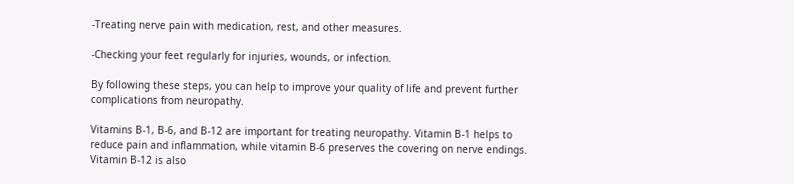-Treating nerve pain with medication, rest, and other measures.

-Checking your feet regularly for injuries, wounds, or infection.

By following these steps, you can help to improve your quality of life and prevent further complications from neuropathy.

Vitamins B-1, B-6, and B-12 are important for treating neuropathy. Vitamin B-1 helps to reduce pain and inflammation, while vitamin B-6 preserves the covering on nerve endings. Vitamin B-12 is also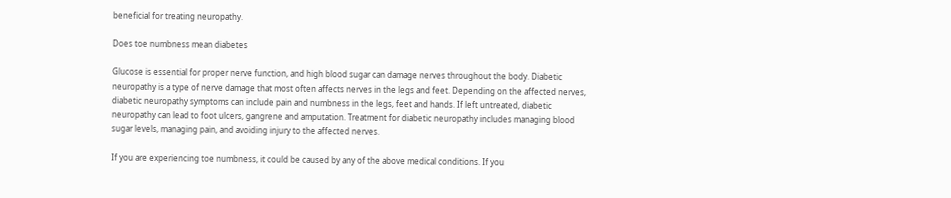beneficial for treating neuropathy.

Does toe numbness mean diabetes

Glucose is essential for proper nerve function, and high blood sugar can damage nerves throughout the body. Diabetic neuropathy is a type of nerve damage that most often affects nerves in the legs and feet. Depending on the affected nerves, diabetic neuropathy symptoms can include pain and numbness in the legs, feet and hands. If left untreated, diabetic neuropathy can lead to foot ulcers, gangrene and amputation. Treatment for diabetic neuropathy includes managing blood sugar levels, managing pain, and avoiding injury to the affected nerves.

If you are experiencing toe numbness, it could be caused by any of the above medical conditions. If you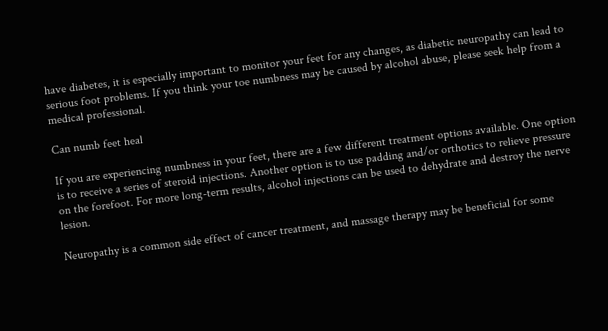have diabetes, it is especially important to monitor your feet for any changes, as diabetic neuropathy can lead to serious foot problems. If you think your toe numbness may be caused by alcohol abuse, please seek help from a medical professional.

Can numb feet heal

If you are experiencing numbness in your feet, there are a few different treatment options available. One option is to receive a series of steroid injections. Another option is to use padding and/or orthotics to relieve pressure on the forefoot. For more long-term results, alcohol injections can be used to dehydrate and destroy the nerve lesion.

Neuropathy is a common side effect of cancer treatment, and massage therapy may be beneficial for some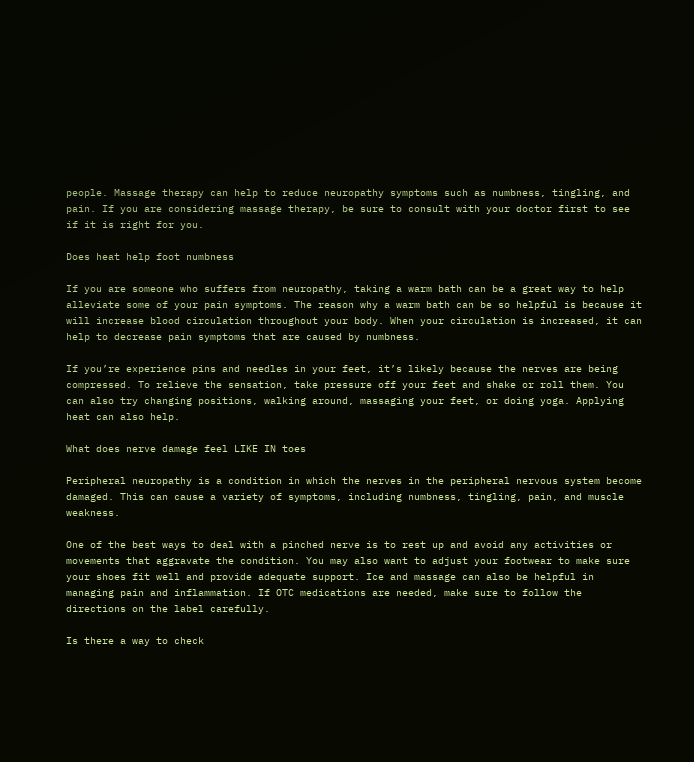people. Massage therapy can help to reduce neuropathy symptoms such as numbness, tingling, and pain. If you are considering massage therapy, be sure to consult with your doctor first to see if it is right for you.

Does heat help foot numbness

If you are someone who suffers from neuropathy, taking a warm bath can be a great way to help alleviate some of your pain symptoms. The reason why a warm bath can be so helpful is because it will increase blood circulation throughout your body. When your circulation is increased, it can help to decrease pain symptoms that are caused by numbness.

If you’re experience pins and needles in your feet, it’s likely because the nerves are being compressed. To relieve the sensation, take pressure off your feet and shake or roll them. You can also try changing positions, walking around, massaging your feet, or doing yoga. Applying heat can also help.

What does nerve damage feel LIKE IN toes

Peripheral neuropathy is a condition in which the nerves in the peripheral nervous system become damaged. This can cause a variety of symptoms, including numbness, tingling, pain, and muscle weakness.

One of the best ways to deal with a pinched nerve is to rest up and avoid any activities or movements that aggravate the condition. You may also want to adjust your footwear to make sure your shoes fit well and provide adequate support. Ice and massage can also be helpful in managing pain and inflammation. If OTC medications are needed, make sure to follow the directions on the label carefully.

Is there a way to check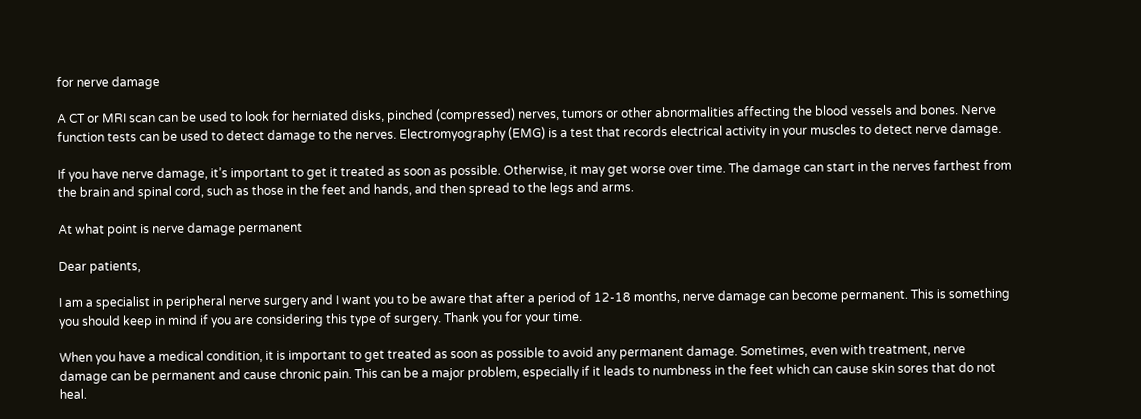for nerve damage

A CT or MRI scan can be used to look for herniated disks, pinched (compressed) nerves, tumors or other abnormalities affecting the blood vessels and bones. Nerve function tests can be used to detect damage to the nerves. Electromyography (EMG) is a test that records electrical activity in your muscles to detect nerve damage.

If you have nerve damage, it’s important to get it treated as soon as possible. Otherwise, it may get worse over time. The damage can start in the nerves farthest from the brain and spinal cord, such as those in the feet and hands, and then spread to the legs and arms.

At what point is nerve damage permanent

Dear patients,

I am a specialist in peripheral nerve surgery and I want you to be aware that after a period of 12-18 months, nerve damage can become permanent. This is something you should keep in mind if you are considering this type of surgery. Thank you for your time.

When you have a medical condition, it is important to get treated as soon as possible to avoid any permanent damage. Sometimes, even with treatment, nerve damage can be permanent and cause chronic pain. This can be a major problem, especially if it leads to numbness in the feet which can cause skin sores that do not heal.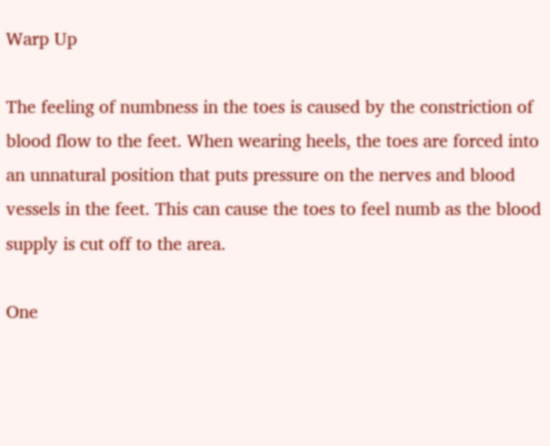Warp Up

The feeling of numbness in the toes is caused by the constriction of blood flow to the feet. When wearing heels, the toes are forced into an unnatural position that puts pressure on the nerves and blood vessels in the feet. This can cause the toes to feel numb as the blood supply is cut off to the area.

One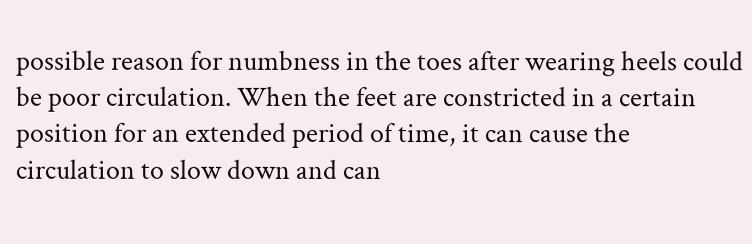possible reason for numbness in the toes after wearing heels could be poor circulation. When the feet are constricted in a certain position for an extended period of time, it can cause the circulation to slow down and can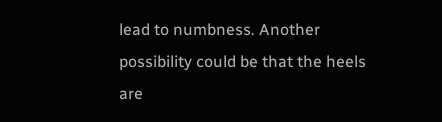lead to numbness. Another possibility could be that the heels are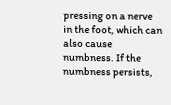pressing on a nerve in the foot, which can also cause numbness. If the numbness persists,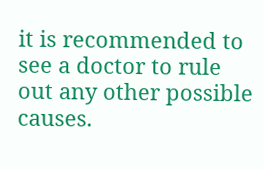it is recommended to see a doctor to rule out any other possible causes.